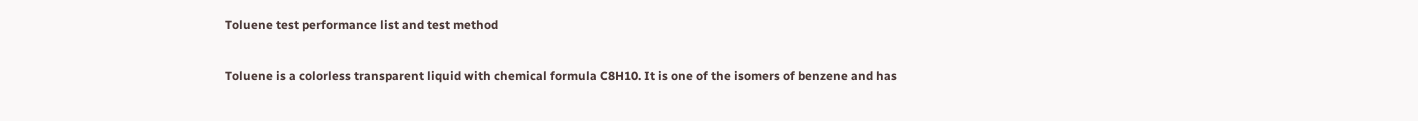Toluene test performance list and test method

Toluene is a colorless transparent liquid with chemical formula C8H10. It is one of the isomers of benzene and has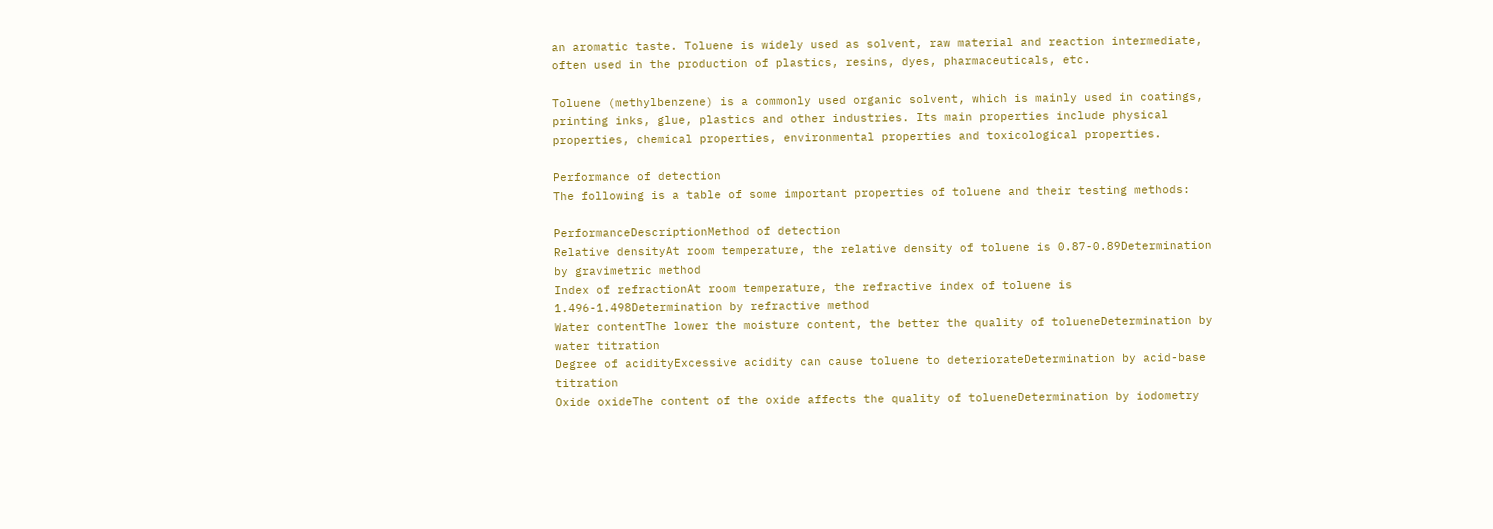an aromatic taste. Toluene is widely used as solvent, raw material and reaction intermediate, often used in the production of plastics, resins, dyes, pharmaceuticals, etc.

Toluene (methylbenzene) is a commonly used organic solvent, which is mainly used in coatings, printing inks, glue, plastics and other industries. Its main properties include physical properties, chemical properties, environmental properties and toxicological properties.

Performance of detection
The following is a table of some important properties of toluene and their testing methods:

PerformanceDescriptionMethod of detection
Relative densityAt room temperature, the relative density of toluene is 0.87-0.89Determination by gravimetric method
Index of refractionAt room temperature, the refractive index of toluene is 1.496-1.498Determination by refractive method
Water contentThe lower the moisture content, the better the quality of tolueneDetermination by water titration
Degree of acidityExcessive acidity can cause toluene to deteriorateDetermination by acid-base titration
Oxide oxideThe content of the oxide affects the quality of tolueneDetermination by iodometry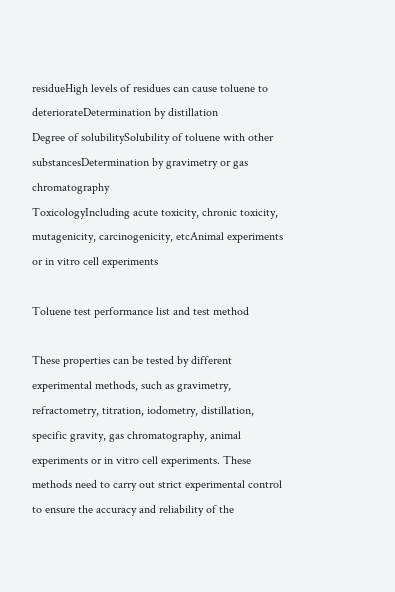residueHigh levels of residues can cause toluene to deteriorateDetermination by distillation
Degree of solubilitySolubility of toluene with other substancesDetermination by gravimetry or gas chromatography
ToxicologyIncluding acute toxicity, chronic toxicity, mutagenicity, carcinogenicity, etcAnimal experiments or in vitro cell experiments

Toluene test performance list and test method

These properties can be tested by different experimental methods, such as gravimetry, refractometry, titration, iodometry, distillation, specific gravity, gas chromatography, animal experiments or in vitro cell experiments. These methods need to carry out strict experimental control to ensure the accuracy and reliability of the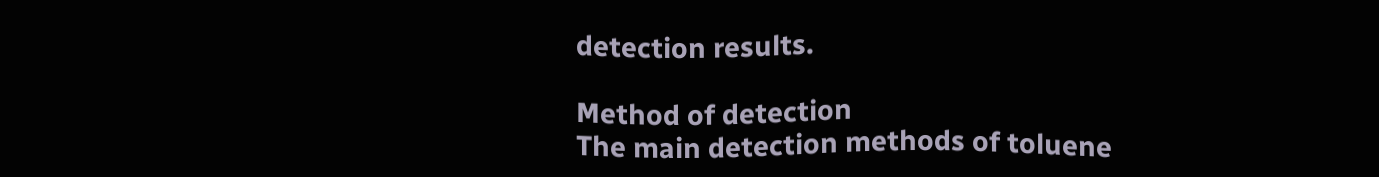detection results.

Method of detection
The main detection methods of toluene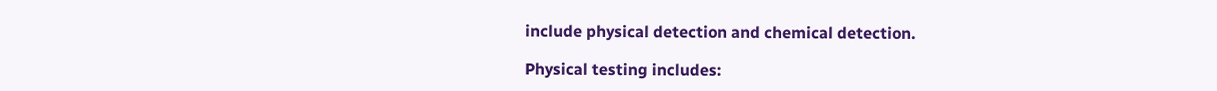include physical detection and chemical detection.

Physical testing includes: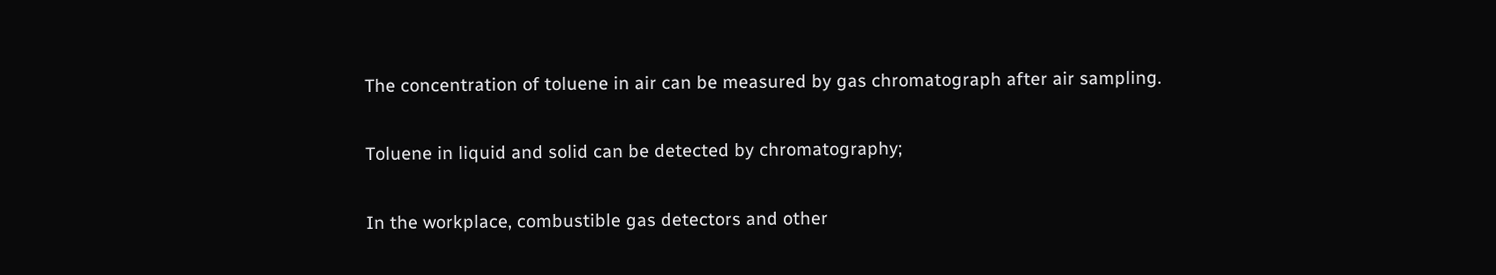The concentration of toluene in air can be measured by gas chromatograph after air sampling.

Toluene in liquid and solid can be detected by chromatography;

In the workplace, combustible gas detectors and other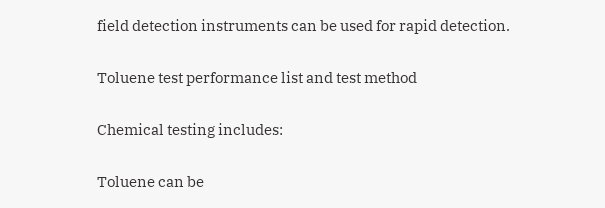field detection instruments can be used for rapid detection.

Toluene test performance list and test method

Chemical testing includes:

Toluene can be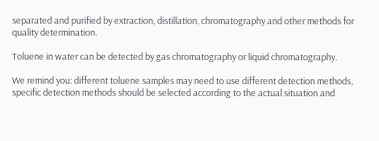separated and purified by extraction, distillation, chromatography and other methods for quality determination.

Toluene in water can be detected by gas chromatography or liquid chromatography.

We remind you: different toluene samples may need to use different detection methods, specific detection methods should be selected according to the actual situation and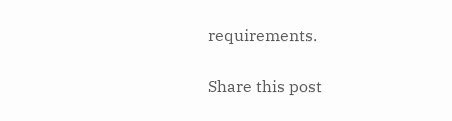requirements.

Share this post